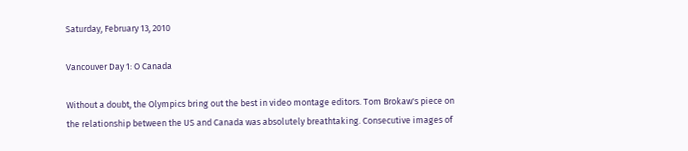Saturday, February 13, 2010

Vancouver Day 1: O Canada

Without a doubt, the Olympics bring out the best in video montage editors. Tom Brokaw's piece on the relationship between the US and Canada was absolutely breathtaking. Consecutive images of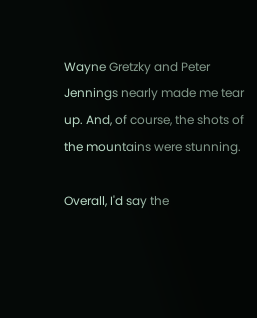Wayne Gretzky and Peter Jennings nearly made me tear up. And, of course, the shots of the mountains were stunning.

Overall, I'd say the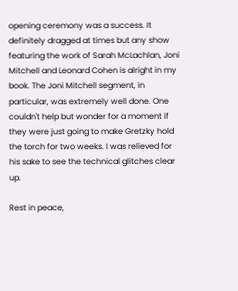opening ceremony was a success. It definitely dragged at times but any show featuring the work of Sarah McLachlan, Joni Mitchell and Leonard Cohen is alright in my book. The Joni Mitchell segment, in particular, was extremely well done. One couldn't help but wonder for a moment if they were just going to make Gretzky hold the torch for two weeks. I was relieved for his sake to see the technical glitches clear up.

Rest in peace,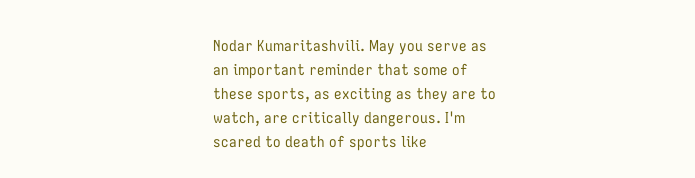Nodar Kumaritashvili. May you serve as an important reminder that some of these sports, as exciting as they are to watch, are critically dangerous. I'm scared to death of sports like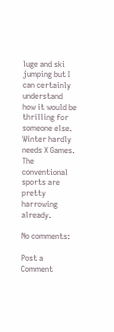luge and ski jumping but I can certainly understand how it would be thrilling for someone else. Winter hardly needs X Games. The conventional sports are pretty harrowing already.

No comments:

Post a Comment